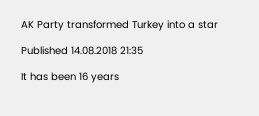AK Party transformed Turkey into a star

Published 14.08.2018 21:35

It has been 16 years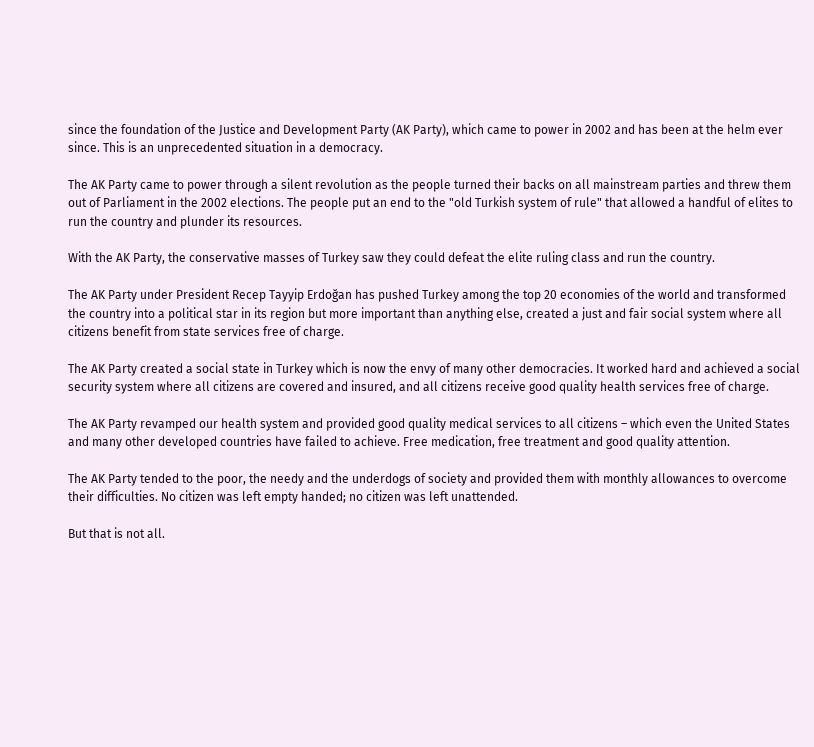since the foundation of the Justice and Development Party (AK Party), which came to power in 2002 and has been at the helm ever since. This is an unprecedented situation in a democracy.

The AK Party came to power through a silent revolution as the people turned their backs on all mainstream parties and threw them out of Parliament in the 2002 elections. The people put an end to the "old Turkish system of rule" that allowed a handful of elites to run the country and plunder its resources.

With the AK Party, the conservative masses of Turkey saw they could defeat the elite ruling class and run the country.

The AK Party under President Recep Tayyip Erdoğan has pushed Turkey among the top 20 economies of the world and transformed the country into a political star in its region but more important than anything else, created a just and fair social system where all citizens benefit from state services free of charge.

The AK Party created a social state in Turkey which is now the envy of many other democracies. It worked hard and achieved a social security system where all citizens are covered and insured, and all citizens receive good quality health services free of charge.

The AK Party revamped our health system and provided good quality medical services to all citizens – which even the United States and many other developed countries have failed to achieve. Free medication, free treatment and good quality attention.

The AK Party tended to the poor, the needy and the underdogs of society and provided them with monthly allowances to overcome their difficulties. No citizen was left empty handed; no citizen was left unattended.

But that is not all.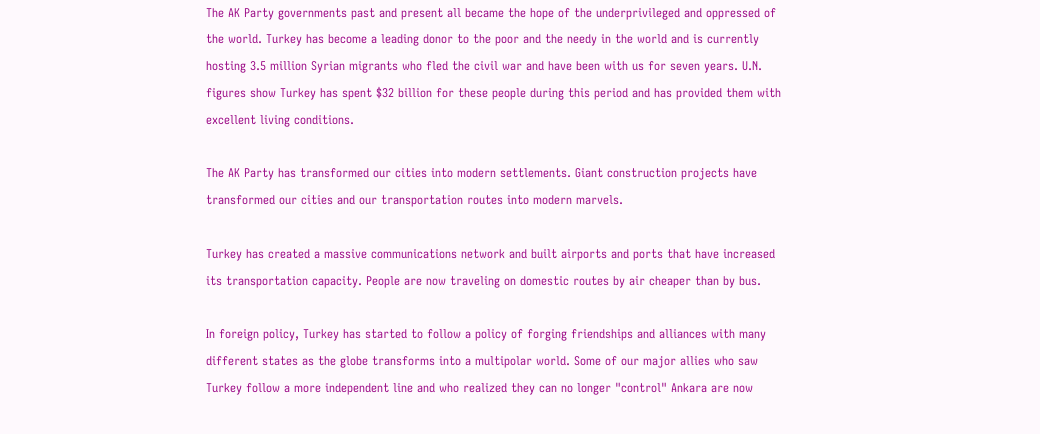The AK Party governments past and present all became the hope of the underprivileged and oppressed of the world. Turkey has become a leading donor to the poor and the needy in the world and is currently hosting 3.5 million Syrian migrants who fled the civil war and have been with us for seven years. U.N. figures show Turkey has spent $32 billion for these people during this period and has provided them with excellent living conditions.

The AK Party has transformed our cities into modern settlements. Giant construction projects have transformed our cities and our transportation routes into modern marvels.

Turkey has created a massive communications network and built airports and ports that have increased its transportation capacity. People are now traveling on domestic routes by air cheaper than by bus.

In foreign policy, Turkey has started to follow a policy of forging friendships and alliances with many different states as the globe transforms into a multipolar world. Some of our major allies who saw Turkey follow a more independent line and who realized they can no longer "control" Ankara are now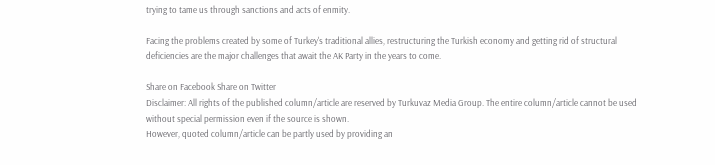trying to tame us through sanctions and acts of enmity.

Facing the problems created by some of Turkey's traditional allies, restructuring the Turkish economy and getting rid of structural deficiencies are the major challenges that await the AK Party in the years to come.

Share on Facebook Share on Twitter
Disclaimer: All rights of the published column/article are reserved by Turkuvaz Media Group. The entire column/article cannot be used without special permission even if the source is shown.
However, quoted column/article can be partly used by providing an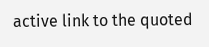active link to the quoted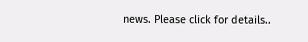news. Please click for details..